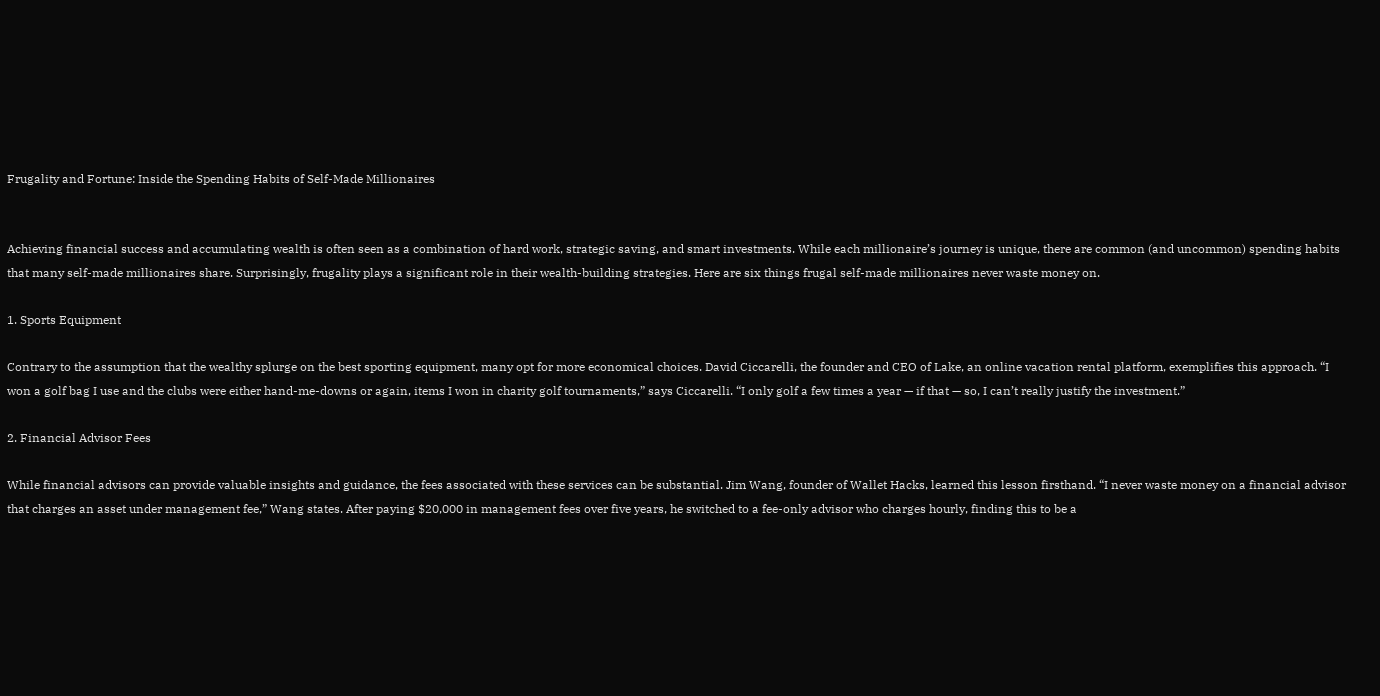Frugality and Fortune: Inside the Spending Habits of Self-Made Millionaires


Achieving financial success and accumulating wealth is often seen as a combination of hard work, strategic saving, and smart investments. While each millionaire’s journey is unique, there are common (and uncommon) spending habits that many self-made millionaires share. Surprisingly, frugality plays a significant role in their wealth-building strategies. Here are six things frugal self-made millionaires never waste money on.

1. Sports Equipment

Contrary to the assumption that the wealthy splurge on the best sporting equipment, many opt for more economical choices. David Ciccarelli, the founder and CEO of Lake, an online vacation rental platform, exemplifies this approach. “I won a golf bag I use and the clubs were either hand-me-downs or again, items I won in charity golf tournaments,” says Ciccarelli. “I only golf a few times a year — if that — so, I can’t really justify the investment.”

2. Financial Advisor Fees

While financial advisors can provide valuable insights and guidance, the fees associated with these services can be substantial. Jim Wang, founder of Wallet Hacks, learned this lesson firsthand. “I never waste money on a financial advisor that charges an asset under management fee,” Wang states. After paying $20,000 in management fees over five years, he switched to a fee-only advisor who charges hourly, finding this to be a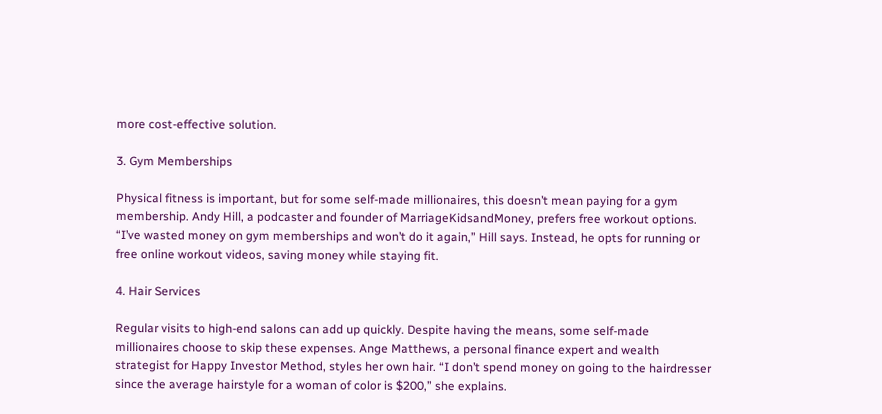more cost-effective solution.

3. Gym Memberships

Physical fitness is important, but for some self-made millionaires, this doesn’t mean paying for a gym membership. Andy Hill, a podcaster and founder of MarriageKidsandMoney, prefers free workout options. “I’ve wasted money on gym memberships and won’t do it again,” Hill says. Instead, he opts for running or free online workout videos, saving money while staying fit.

4. Hair Services

Regular visits to high-end salons can add up quickly. Despite having the means, some self-made millionaires choose to skip these expenses. Ange Matthews, a personal finance expert and wealth strategist for Happy Investor Method, styles her own hair. “I don’t spend money on going to the hairdresser since the average hairstyle for a woman of color is $200,” she explains.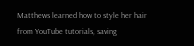Matthews learned how to style her hair from YouTube tutorials, saving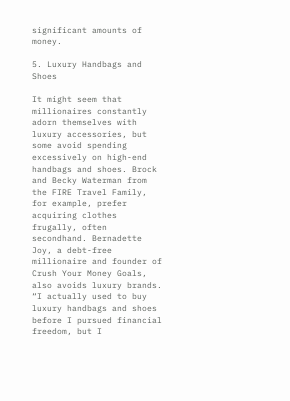significant amounts of money.

5. Luxury Handbags and Shoes

It might seem that millionaires constantly adorn themselves with luxury accessories, but some avoid spending excessively on high-end handbags and shoes. Brock and Becky Waterman from the FIRE Travel Family, for example, prefer acquiring clothes frugally, often secondhand. Bernadette Joy, a debt-free millionaire and founder of Crush Your Money Goals, also avoids luxury brands. “I actually used to buy luxury handbags and shoes before I pursued financial freedom, but I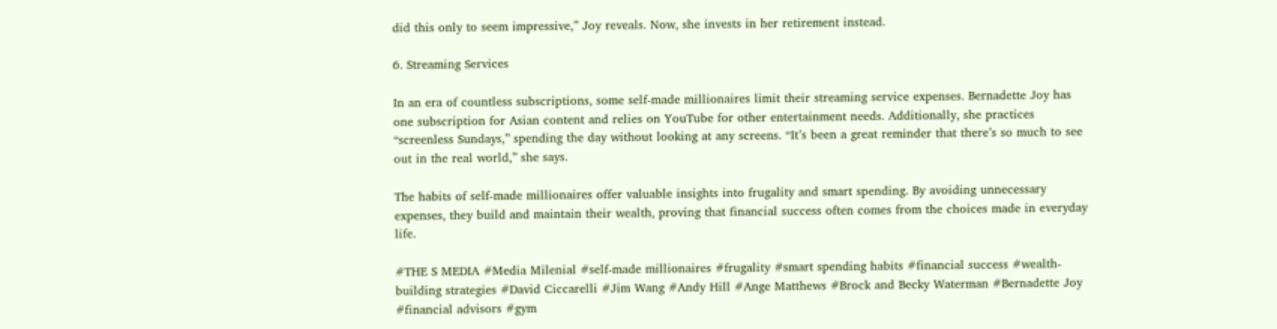did this only to seem impressive,” Joy reveals. Now, she invests in her retirement instead.

6. Streaming Services

In an era of countless subscriptions, some self-made millionaires limit their streaming service expenses. Bernadette Joy has one subscription for Asian content and relies on YouTube for other entertainment needs. Additionally, she practices “screenless Sundays,” spending the day without looking at any screens. “It’s been a great reminder that there’s so much to see out in the real world,” she says.

The habits of self-made millionaires offer valuable insights into frugality and smart spending. By avoiding unnecessary expenses, they build and maintain their wealth, proving that financial success often comes from the choices made in everyday life.

#THE S MEDIA #Media Milenial #self-made millionaires #frugality #smart spending habits #financial success #wealth-building strategies #David Ciccarelli #Jim Wang #Andy Hill #Ange Matthews #Brock and Becky Waterman #Bernadette Joy #financial advisors #gym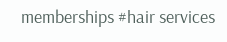memberships #hair services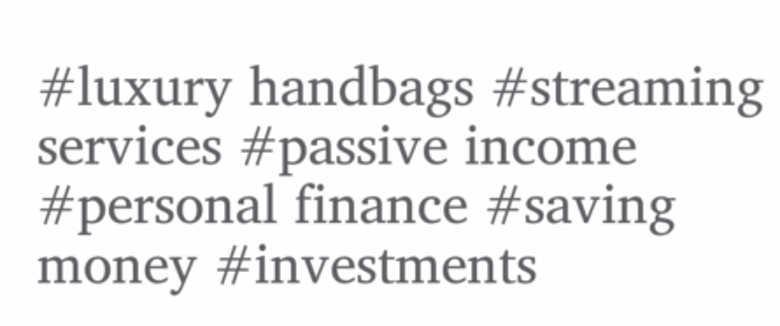#luxury handbags #streaming services #passive income #personal finance #saving money #investments